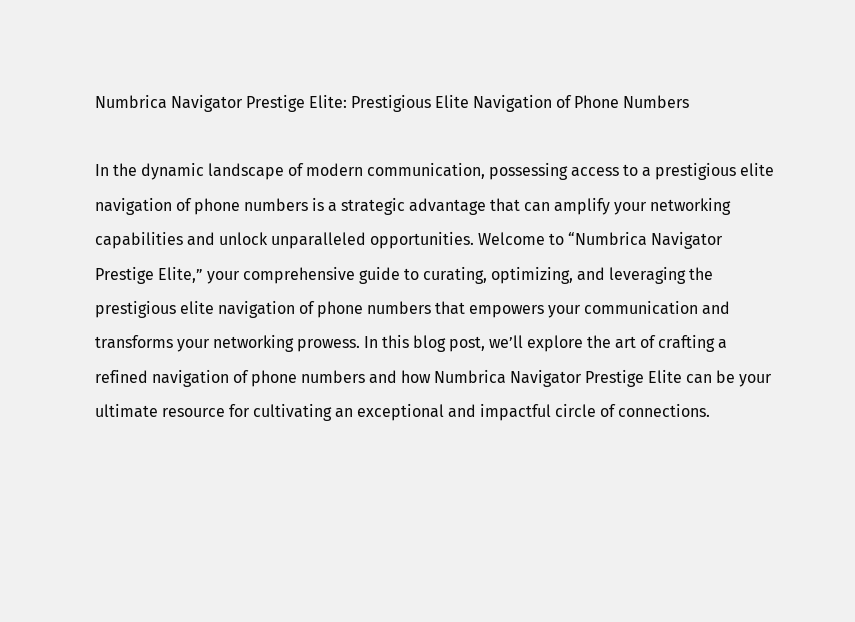Numbrica Navigator Prestige Elite: Prestigious Elite Navigation of Phone Numbers

In the dynamic landscape of modern communication, possessing access to a prestigious elite navigation of phone numbers is a strategic advantage that can amplify your networking capabilities and unlock unparalleled opportunities. Welcome to “Numbrica Navigator Prestige Elite,” your comprehensive guide to curating, optimizing, and leveraging the prestigious elite navigation of phone numbers that empowers your communication and transforms your networking prowess. In this blog post, we’ll explore the art of crafting a refined navigation of phone numbers and how Numbrica Navigator Prestige Elite can be your ultimate resource for cultivating an exceptional and impactful circle of connections.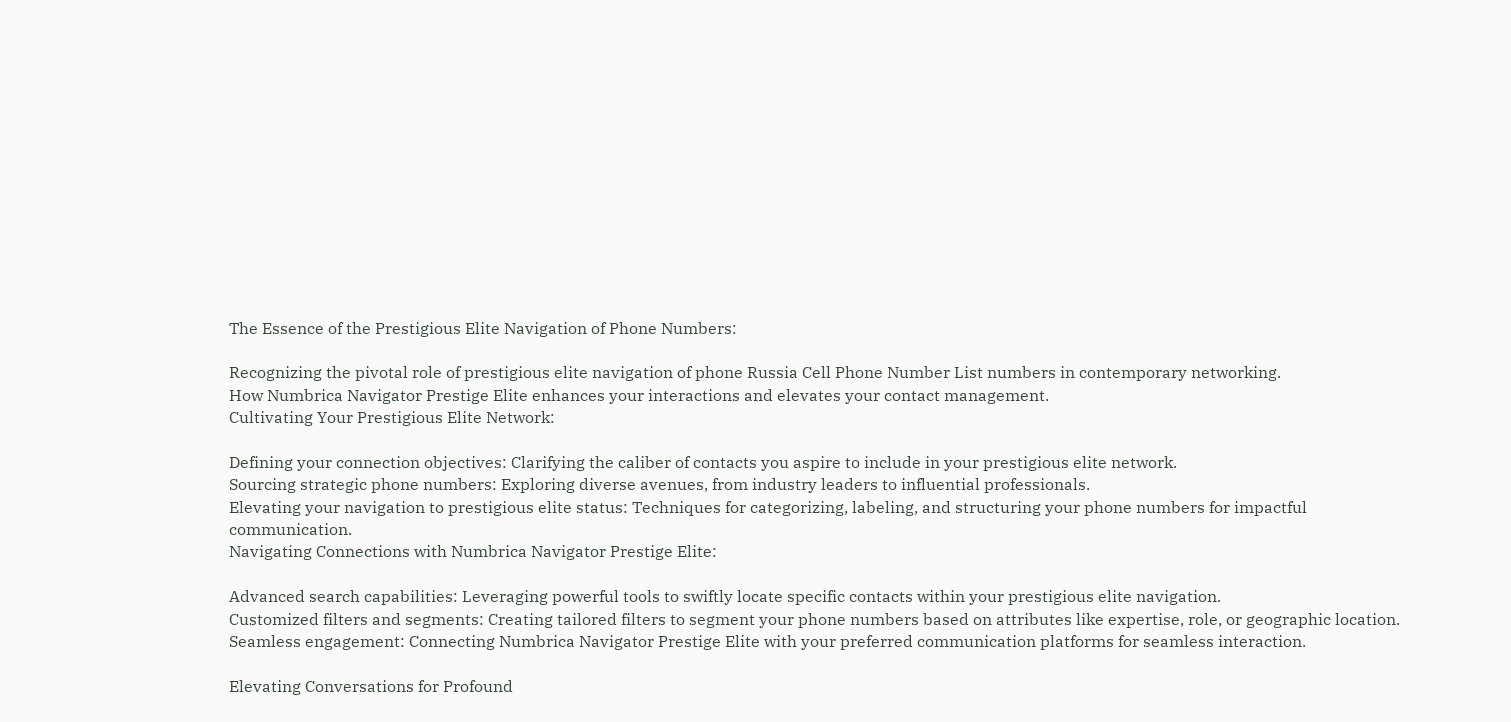The Essence of the Prestigious Elite Navigation of Phone Numbers:

Recognizing the pivotal role of prestigious elite navigation of phone Russia Cell Phone Number List numbers in contemporary networking.
How Numbrica Navigator Prestige Elite enhances your interactions and elevates your contact management.
Cultivating Your Prestigious Elite Network:

Defining your connection objectives: Clarifying the caliber of contacts you aspire to include in your prestigious elite network.
Sourcing strategic phone numbers: Exploring diverse avenues, from industry leaders to influential professionals.
Elevating your navigation to prestigious elite status: Techniques for categorizing, labeling, and structuring your phone numbers for impactful communication.
Navigating Connections with Numbrica Navigator Prestige Elite:

Advanced search capabilities: Leveraging powerful tools to swiftly locate specific contacts within your prestigious elite navigation.
Customized filters and segments: Creating tailored filters to segment your phone numbers based on attributes like expertise, role, or geographic location.
Seamless engagement: Connecting Numbrica Navigator Prestige Elite with your preferred communication platforms for seamless interaction.

Elevating Conversations for Profound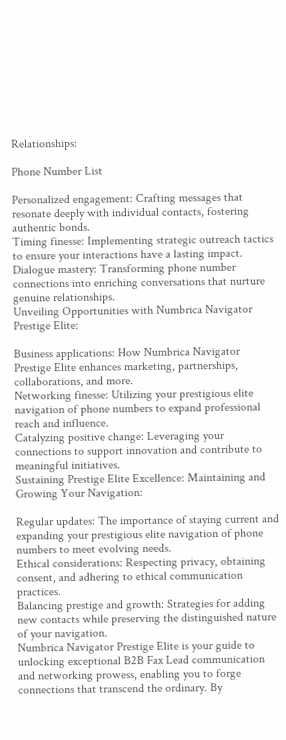Relationships:

Phone Number List

Personalized engagement: Crafting messages that resonate deeply with individual contacts, fostering authentic bonds.
Timing finesse: Implementing strategic outreach tactics to ensure your interactions have a lasting impact.
Dialogue mastery: Transforming phone number connections into enriching conversations that nurture genuine relationships.
Unveiling Opportunities with Numbrica Navigator Prestige Elite:

Business applications: How Numbrica Navigator Prestige Elite enhances marketing, partnerships, collaborations, and more.
Networking finesse: Utilizing your prestigious elite navigation of phone numbers to expand professional reach and influence.
Catalyzing positive change: Leveraging your connections to support innovation and contribute to meaningful initiatives.
Sustaining Prestige Elite Excellence: Maintaining and Growing Your Navigation:

Regular updates: The importance of staying current and expanding your prestigious elite navigation of phone numbers to meet evolving needs.
Ethical considerations: Respecting privacy, obtaining consent, and adhering to ethical communication practices.
Balancing prestige and growth: Strategies for adding new contacts while preserving the distinguished nature of your navigation.
Numbrica Navigator Prestige Elite is your guide to unlocking exceptional B2B Fax Lead communication and networking prowess, enabling you to forge connections that transcend the ordinary. By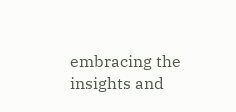embracing the insights and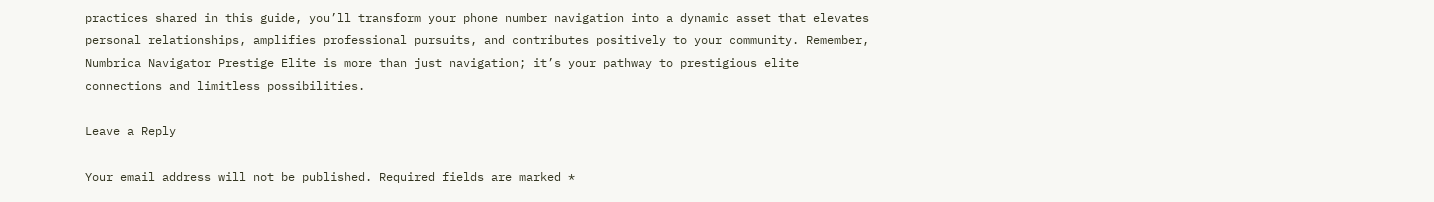practices shared in this guide, you’ll transform your phone number navigation into a dynamic asset that elevates personal relationships, amplifies professional pursuits, and contributes positively to your community. Remember, Numbrica Navigator Prestige Elite is more than just navigation; it’s your pathway to prestigious elite connections and limitless possibilities.

Leave a Reply

Your email address will not be published. Required fields are marked *